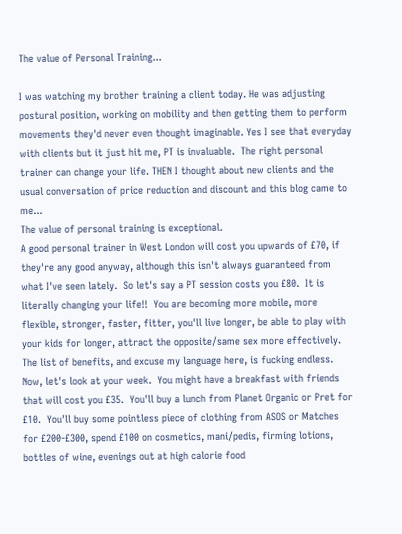The value of Personal Training...

I was watching my brother training a client today. He was adjusting postural position, working on mobility and then getting them to perform movements they'd never even thought imaginable. Yes I see that everyday with clients but it just hit me, PT is invaluable.  The right personal trainer can change your life. THEN I thought about new clients and the usual conversation of price reduction and discount and this blog came to me...
The value of personal training is exceptional.
A good personal trainer in West London will cost you upwards of £70, if they're any good anyway, although this isn't always guaranteed from what I've seen lately.  So let's say a PT session costs you £80.  It is literally changing your life!!  You are becoming more mobile, more flexible, stronger, faster, fitter, you'll live longer, be able to play with your kids for longer, attract the opposite/same sex more effectively.  The list of benefits, and excuse my language here, is fucking endless.
Now, let's look at your week.  You might have a breakfast with friends that will cost you £35.  You'll buy a lunch from Planet Organic or Pret for £10.  You'll buy some pointless piece of clothing from ASOS or Matches for £200-£300, spend £100 on cosmetics, mani/pedis, firming lotions, bottles of wine, evenings out at high calorie food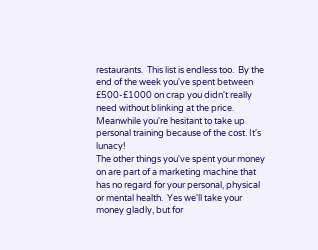restaurants.  This list is endless too.  By the end of the week you've spent between £500-£1000 on crap you didn't really need without blinking at the price. Meanwhile you're hesitant to take up personal training because of the cost. It's lunacy!
The other things you've spent your money on are part of a marketing machine that has no regard for your personal, physical or mental health.  Yes we'll take your money gladly, but for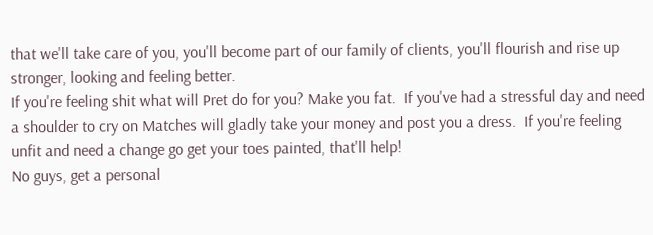that we'll take care of you, you'll become part of our family of clients, you'll flourish and rise up stronger, looking and feeling better.
If you're feeling shit what will Pret do for you? Make you fat.  If you've had a stressful day and need a shoulder to cry on Matches will gladly take your money and post you a dress.  If you're feeling unfit and need a change go get your toes painted, that'll help!
No guys, get a personal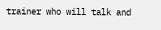trainer who will talk and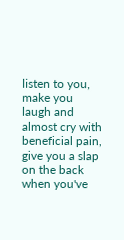listen to you, make you laugh and almost cry with beneficial pain, give you a slap on the back when you've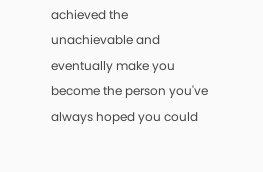achieved the unachievable and eventually make you become the person you've always hoped you could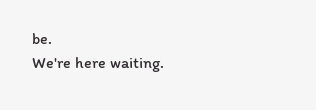be.
We're here waiting.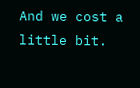And we cost a little bit.